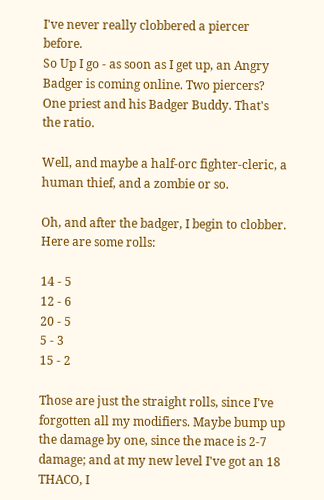I've never really clobbered a piercer before.
So Up I go - as soon as I get up, an Angry Badger is coming online. Two piercers? One priest and his Badger Buddy. That's the ratio.

Well, and maybe a half-orc fighter-cleric, a human thief, and a zombie or so.

Oh, and after the badger, I begin to clobber. Here are some rolls:

14 - 5
12 - 6
20 - 5
5 - 3
15 - 2

Those are just the straight rolls, since I've forgotten all my modifiers. Maybe bump up the damage by one, since the mace is 2-7 damage; and at my new level I've got an 18 THACO, I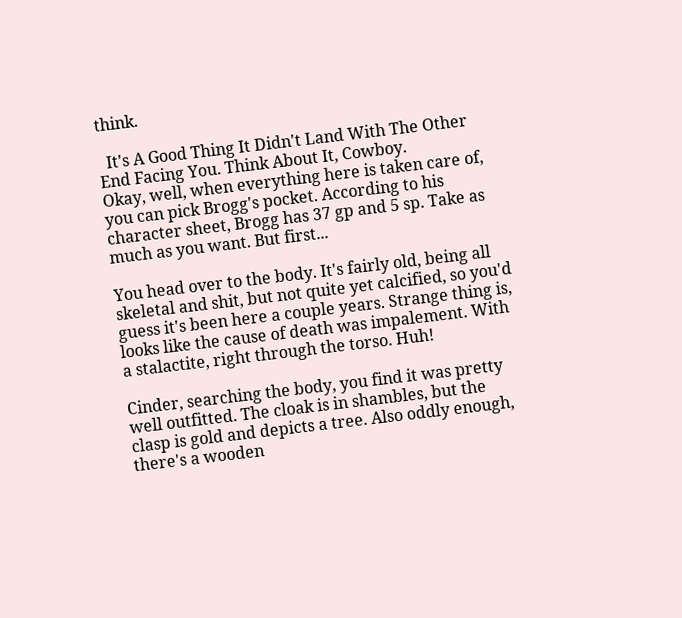think.

  It's A Good Thing It Didn't Land With The Other End Facing You. Think About It, Cowboy.
Okay, well, when everything here is taken care of, you can pick Brogg's pocket. According to his character sheet, Brogg has 37 gp and 5 sp. Take as much as you want. But first...

You head over to the body. It's fairly old, being all skeletal and shit, but not quite yet calcified, so you'd guess it's been here a couple years. Strange thing is, looks like the cause of death was impalement. With a stalactite, right through the torso. Huh!

Cinder, searching the body, you find it was pretty well outfitted. The cloak is in shambles, but the clasp is gold and depicts a tree. Also oddly enough, there's a wooden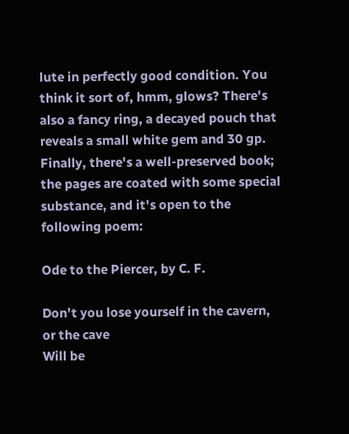lute in perfectly good condition. You think it sort of, hmm, glows? There's also a fancy ring, a decayed pouch that reveals a small white gem and 30 gp. Finally, there's a well-preserved book; the pages are coated with some special substance, and it's open to the following poem:

Ode to the Piercer, by C. F.

Don’t you lose yourself in the cavern, or the cave
Will be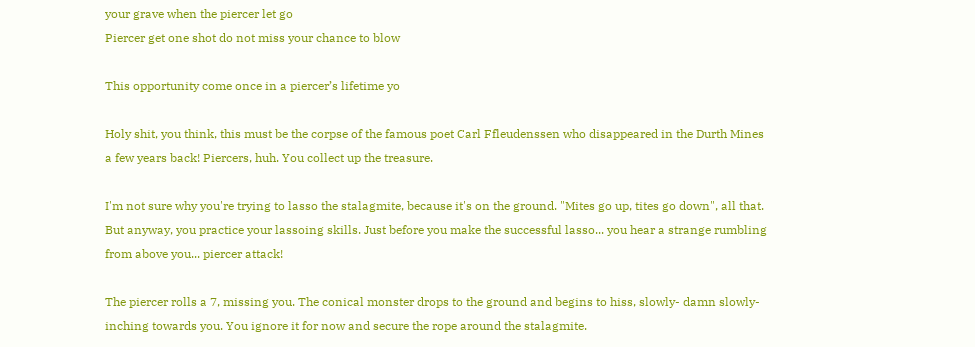your grave when the piercer let go
Piercer get one shot do not miss your chance to blow

This opportunity come once in a piercer’s lifetime yo

Holy shit, you think, this must be the corpse of the famous poet Carl Ffleudenssen who disappeared in the Durth Mines a few years back! Piercers, huh. You collect up the treasure.

I'm not sure why you're trying to lasso the stalagmite, because it's on the ground. "Mites go up, tites go down", all that. But anyway, you practice your lassoing skills. Just before you make the successful lasso... you hear a strange rumbling from above you... piercer attack!

The piercer rolls a 7, missing you. The conical monster drops to the ground and begins to hiss, slowly- damn slowly- inching towards you. You ignore it for now and secure the rope around the stalagmite.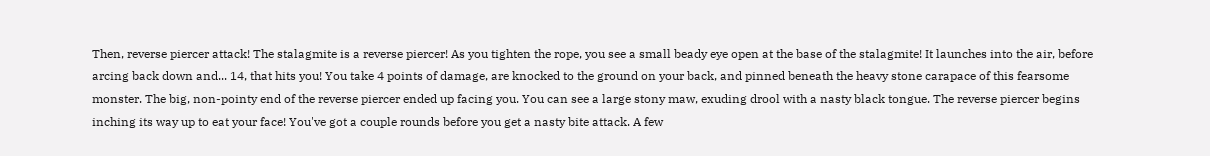Then, reverse piercer attack! The stalagmite is a reverse piercer! As you tighten the rope, you see a small beady eye open at the base of the stalagmite! It launches into the air, before arcing back down and... 14, that hits you! You take 4 points of damage, are knocked to the ground on your back, and pinned beneath the heavy stone carapace of this fearsome monster. The big, non-pointy end of the reverse piercer ended up facing you. You can see a large stony maw, exuding drool with a nasty black tongue. The reverse piercer begins inching its way up to eat your face! You've got a couple rounds before you get a nasty bite attack. A few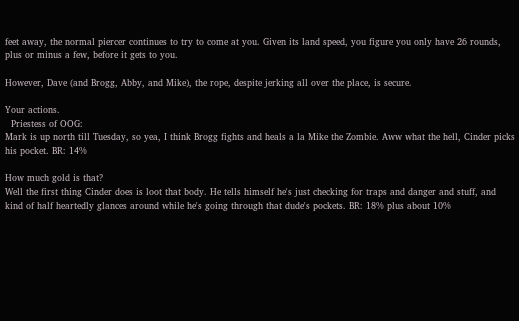feet away, the normal piercer continues to try to come at you. Given its land speed, you figure you only have 26 rounds, plus or minus a few, before it gets to you.

However, Dave (and Brogg, Abby, and Mike), the rope, despite jerking all over the place, is secure.

Your actions.
  Priestess of OOG:
Mark is up north till Tuesday, so yea, I think Brogg fights and heals a la Mike the Zombie. Aww what the hell, Cinder picks his pocket. BR: 14%

How much gold is that?
Well the first thing Cinder does is loot that body. He tells himself he's just checking for traps and danger and stuff, and kind of half heartedly glances around while he's going through that dude's pockets. BR: 18% plus about 10%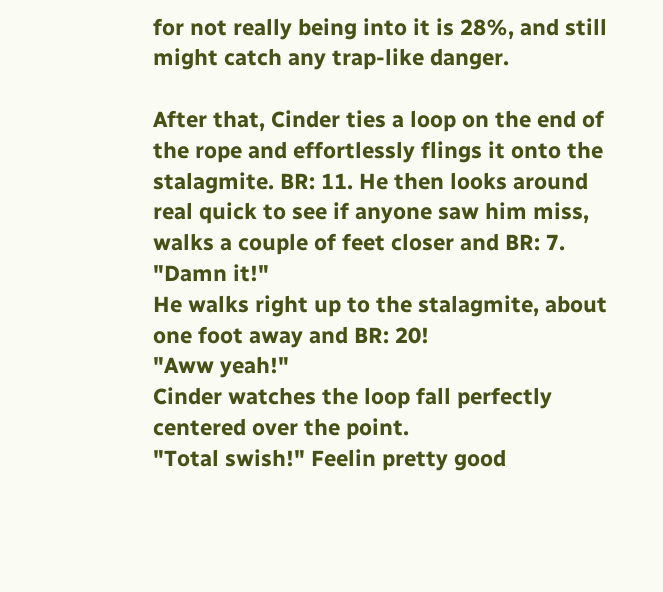for not really being into it is 28%, and still might catch any trap-like danger.

After that, Cinder ties a loop on the end of the rope and effortlessly flings it onto the stalagmite. BR: 11. He then looks around real quick to see if anyone saw him miss, walks a couple of feet closer and BR: 7.
"Damn it!"
He walks right up to the stalagmite, about one foot away and BR: 20!
"Aww yeah!"
Cinder watches the loop fall perfectly centered over the point.
"Total swish!" Feelin pretty good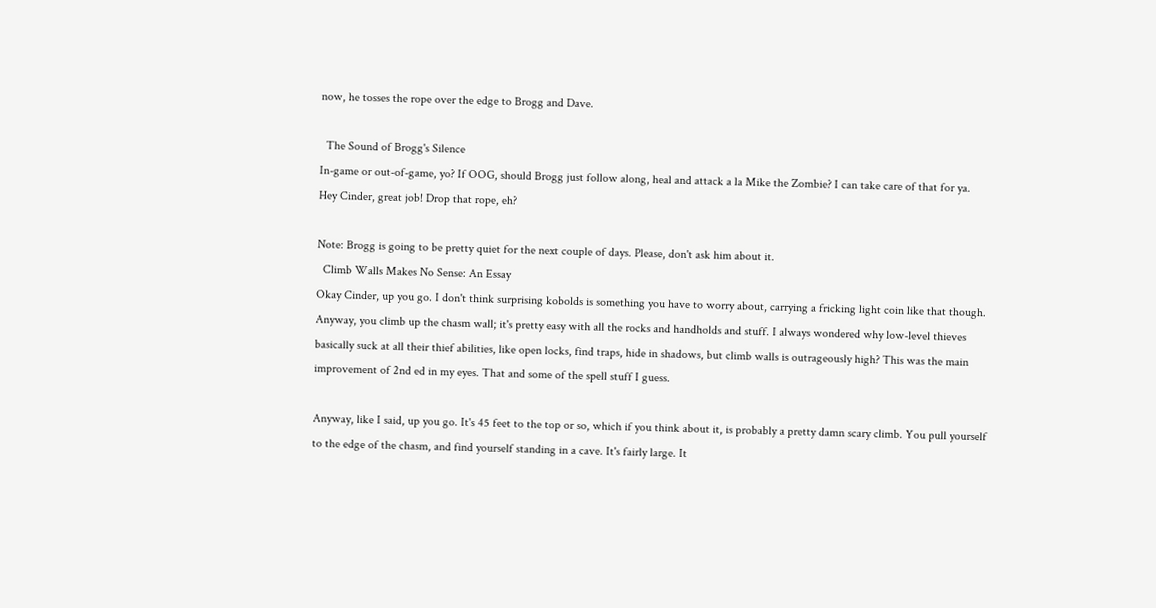now, he tosses the rope over the edge to Brogg and Dave.

  The Sound of Brogg's Silence
In-game or out-of-game, yo? If OOG, should Brogg just follow along, heal and attack a la Mike the Zombie? I can take care of that for ya.
Hey Cinder, great job! Drop that rope, eh?

Note: Brogg is going to be pretty quiet for the next couple of days. Please, don't ask him about it.
  Climb Walls Makes No Sense: An Essay
Okay Cinder, up you go. I don't think surprising kobolds is something you have to worry about, carrying a fricking light coin like that though. Anyway, you climb up the chasm wall; it's pretty easy with all the rocks and handholds and stuff. I always wondered why low-level thieves basically suck at all their thief abilities, like open locks, find traps, hide in shadows, but climb walls is outrageously high? This was the main improvement of 2nd ed in my eyes. That and some of the spell stuff I guess.

Anyway, like I said, up you go. It's 45 feet to the top or so, which if you think about it, is probably a pretty damn scary climb. You pull yourself to the edge of the chasm, and find yourself standing in a cave. It's fairly large. It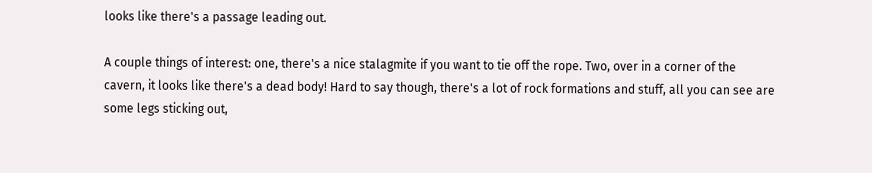looks like there's a passage leading out.

A couple things of interest: one, there's a nice stalagmite if you want to tie off the rope. Two, over in a corner of the cavern, it looks like there's a dead body! Hard to say though, there's a lot of rock formations and stuff, all you can see are some legs sticking out,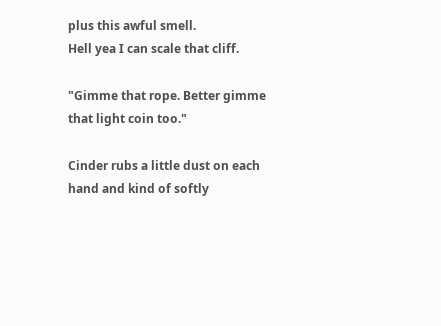plus this awful smell.
Hell yea I can scale that cliff.

"Gimme that rope. Better gimme that light coin too."

Cinder rubs a little dust on each hand and kind of softly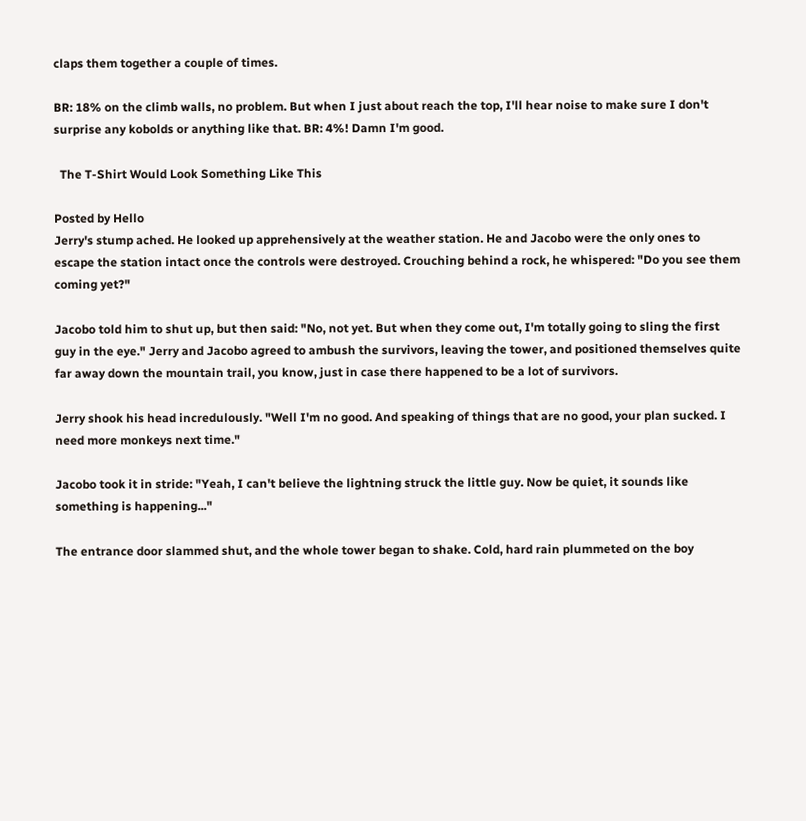claps them together a couple of times.

BR: 18% on the climb walls, no problem. But when I just about reach the top, I'll hear noise to make sure I don't surprise any kobolds or anything like that. BR: 4%! Damn I'm good.

  The T-Shirt Would Look Something Like This

Posted by Hello
Jerry's stump ached. He looked up apprehensively at the weather station. He and Jacobo were the only ones to escape the station intact once the controls were destroyed. Crouching behind a rock, he whispered: "Do you see them coming yet?"

Jacobo told him to shut up, but then said: "No, not yet. But when they come out, I'm totally going to sling the first guy in the eye." Jerry and Jacobo agreed to ambush the survivors, leaving the tower, and positioned themselves quite far away down the mountain trail, you know, just in case there happened to be a lot of survivors.

Jerry shook his head incredulously. "Well I'm no good. And speaking of things that are no good, your plan sucked. I need more monkeys next time."

Jacobo took it in stride: "Yeah, I can't believe the lightning struck the little guy. Now be quiet, it sounds like something is happening..."

The entrance door slammed shut, and the whole tower began to shake. Cold, hard rain plummeted on the boy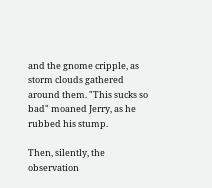and the gnome cripple, as storm clouds gathered around them. "This sucks so bad" moaned Jerry, as he rubbed his stump.

Then, silently, the observation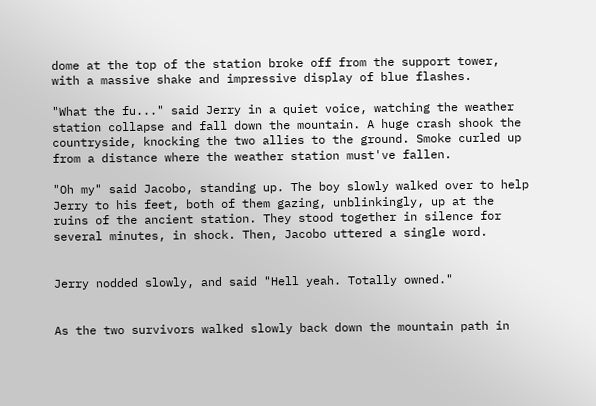dome at the top of the station broke off from the support tower, with a massive shake and impressive display of blue flashes.

"What the fu..." said Jerry in a quiet voice, watching the weather station collapse and fall down the mountain. A huge crash shook the countryside, knocking the two allies to the ground. Smoke curled up from a distance where the weather station must've fallen.

"Oh my" said Jacobo, standing up. The boy slowly walked over to help Jerry to his feet, both of them gazing, unblinkingly, up at the ruins of the ancient station. They stood together in silence for several minutes, in shock. Then, Jacobo uttered a single word.


Jerry nodded slowly, and said "Hell yeah. Totally owned."


As the two survivors walked slowly back down the mountain path in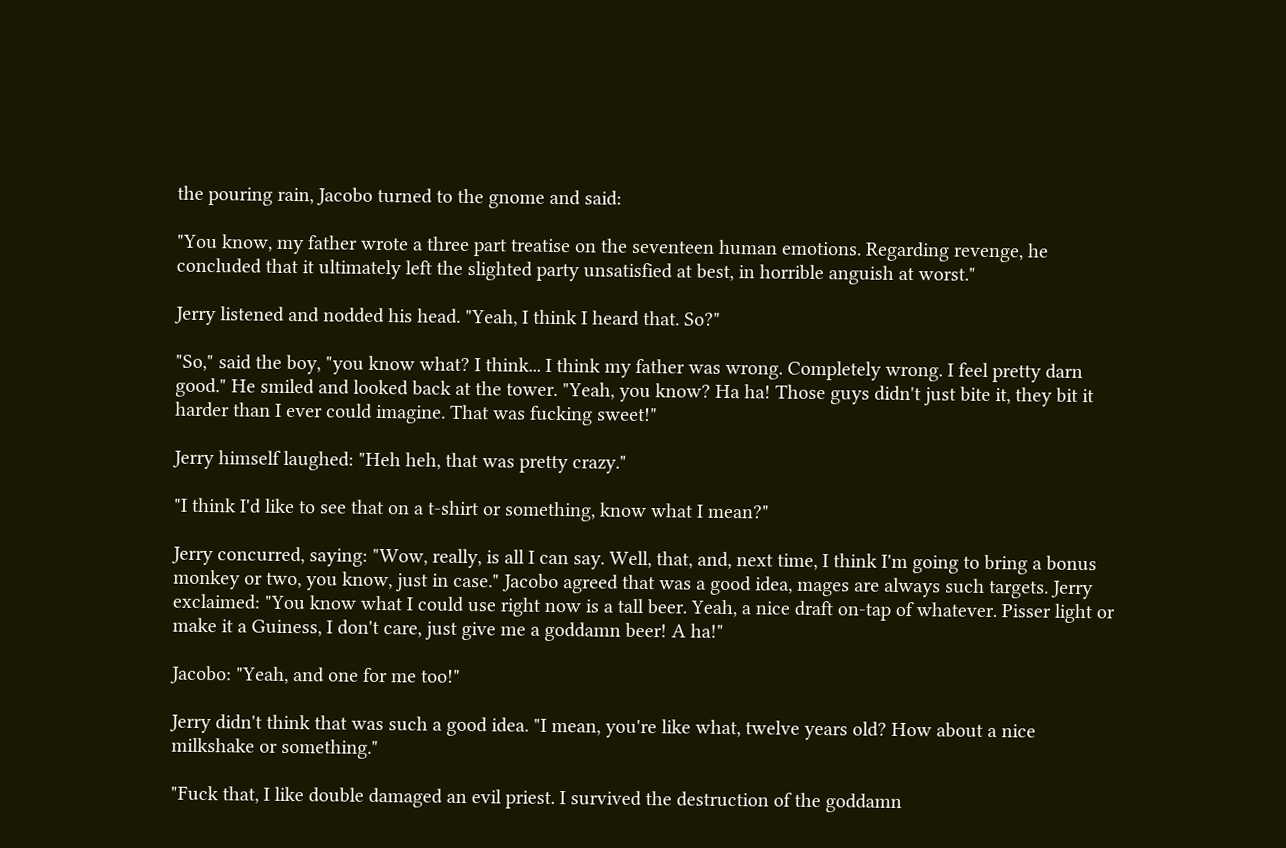the pouring rain, Jacobo turned to the gnome and said:

"You know, my father wrote a three part treatise on the seventeen human emotions. Regarding revenge, he concluded that it ultimately left the slighted party unsatisfied at best, in horrible anguish at worst."

Jerry listened and nodded his head. "Yeah, I think I heard that. So?"

"So," said the boy, "you know what? I think... I think my father was wrong. Completely wrong. I feel pretty darn good." He smiled and looked back at the tower. "Yeah, you know? Ha ha! Those guys didn't just bite it, they bit it harder than I ever could imagine. That was fucking sweet!"

Jerry himself laughed: "Heh heh, that was pretty crazy."

"I think I'd like to see that on a t-shirt or something, know what I mean?"

Jerry concurred, saying: "Wow, really, is all I can say. Well, that, and, next time, I think I'm going to bring a bonus monkey or two, you know, just in case." Jacobo agreed that was a good idea, mages are always such targets. Jerry exclaimed: "You know what I could use right now is a tall beer. Yeah, a nice draft on-tap of whatever. Pisser light or make it a Guiness, I don't care, just give me a goddamn beer! A ha!"

Jacobo: "Yeah, and one for me too!"

Jerry didn't think that was such a good idea. "I mean, you're like what, twelve years old? How about a nice milkshake or something."

"Fuck that, I like double damaged an evil priest. I survived the destruction of the goddamn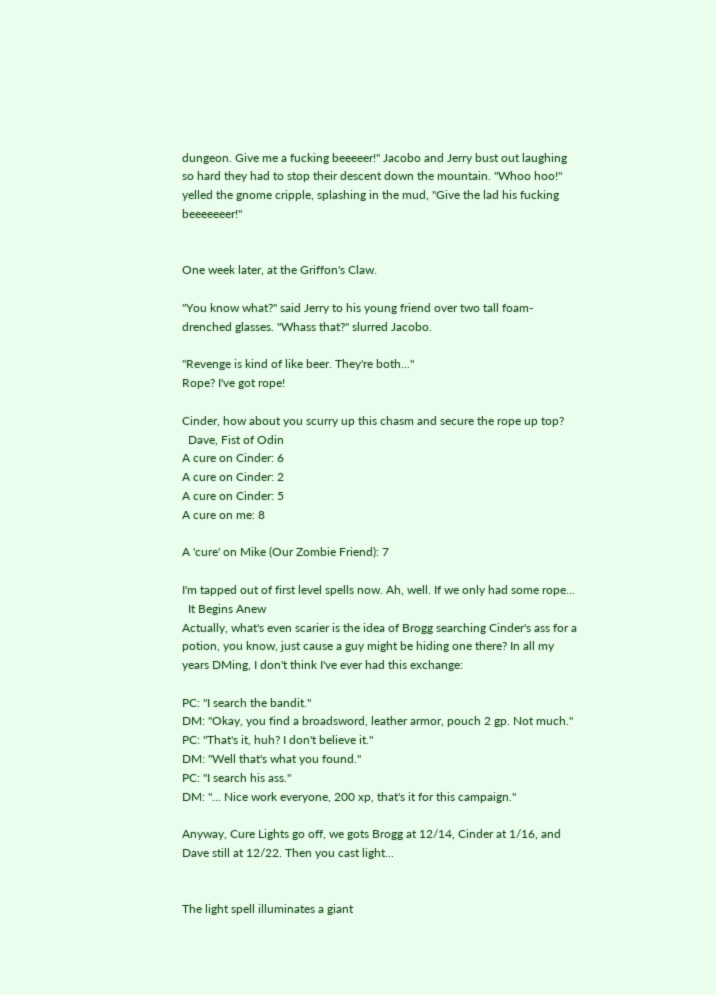dungeon. Give me a fucking beeeeer!" Jacobo and Jerry bust out laughing so hard they had to stop their descent down the mountain. "Whoo hoo!" yelled the gnome cripple, splashing in the mud, "Give the lad his fucking beeeeeeer!"


One week later, at the Griffon's Claw.

"You know what?" said Jerry to his young friend over two tall foam-drenched glasses. "Whass that?" slurred Jacobo.

"Revenge is kind of like beer. They're both..."
Rope? I've got rope!

Cinder, how about you scurry up this chasm and secure the rope up top?
  Dave, Fist of Odin
A cure on Cinder: 6
A cure on Cinder: 2
A cure on Cinder: 5
A cure on me: 8

A 'cure' on Mike (Our Zombie Friend): 7

I'm tapped out of first level spells now. Ah, well. If we only had some rope...
  It Begins Anew
Actually, what's even scarier is the idea of Brogg searching Cinder's ass for a potion, you know, just cause a guy might be hiding one there? In all my years DMing, I don't think I've ever had this exchange:

PC: "I search the bandit."
DM: "Okay, you find a broadsword, leather armor, pouch 2 gp. Not much."
PC: "That's it, huh? I don't believe it."
DM: "Well that's what you found."
PC: "I search his ass."
DM: "... Nice work everyone, 200 xp, that's it for this campaign."

Anyway, Cure Lights go off, we gots Brogg at 12/14, Cinder at 1/16, and Dave still at 12/22. Then you cast light...


The light spell illuminates a giant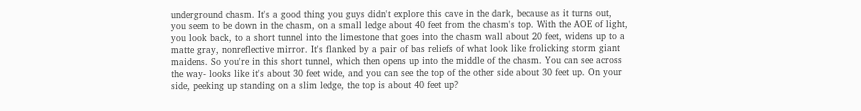underground chasm. It's a good thing you guys didn't explore this cave in the dark, because as it turns out, you seem to be down in the chasm, on a small ledge about 40 feet from the chasm's top. With the AOE of light, you look back, to a short tunnel into the limestone that goes into the chasm wall about 20 feet, widens up to a matte gray, nonreflective mirror. It's flanked by a pair of bas reliefs of what look like frolicking storm giant maidens. So you're in this short tunnel, which then opens up into the middle of the chasm. You can see across the way- looks like it's about 30 feet wide, and you can see the top of the other side about 30 feet up. On your side, peeking up standing on a slim ledge, the top is about 40 feet up?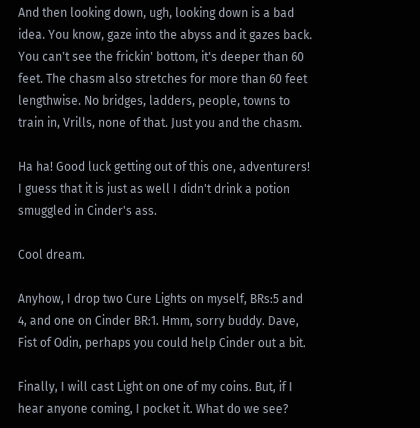And then looking down, ugh, looking down is a bad idea. You know, gaze into the abyss and it gazes back. You can't see the frickin' bottom, it's deeper than 60 feet. The chasm also stretches for more than 60 feet lengthwise. No bridges, ladders, people, towns to train in, Vrills, none of that. Just you and the chasm.

Ha ha! Good luck getting out of this one, adventurers!
I guess that it is just as well I didn't drink a potion smuggled in Cinder's ass.

Cool dream.

Anyhow, I drop two Cure Lights on myself, BRs:5 and 4, and one on Cinder BR:1. Hmm, sorry buddy. Dave, Fist of Odin, perhaps you could help Cinder out a bit.

Finally, I will cast Light on one of my coins. But, if I hear anyone coming, I pocket it. What do we see?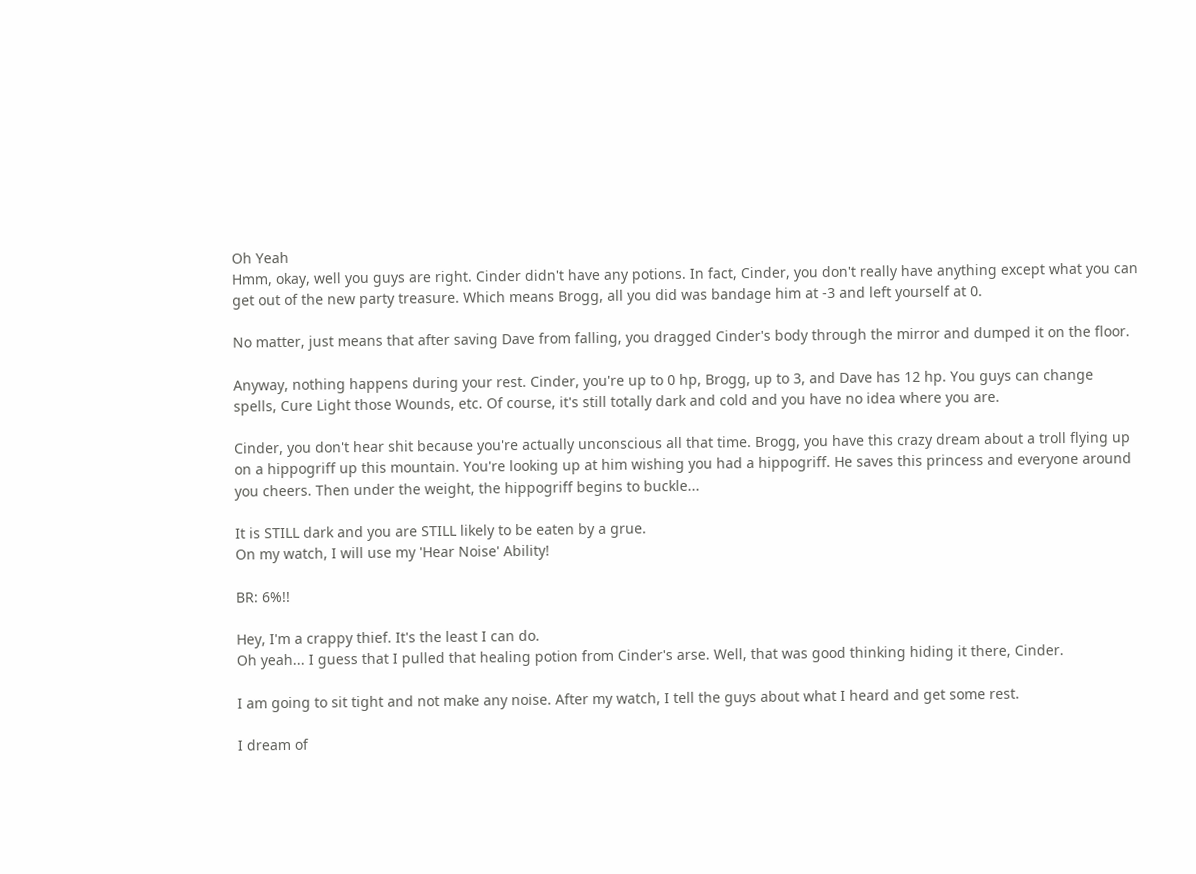Oh Yeah
Hmm, okay, well you guys are right. Cinder didn't have any potions. In fact, Cinder, you don't really have anything except what you can get out of the new party treasure. Which means Brogg, all you did was bandage him at -3 and left yourself at 0.

No matter, just means that after saving Dave from falling, you dragged Cinder's body through the mirror and dumped it on the floor.

Anyway, nothing happens during your rest. Cinder, you're up to 0 hp, Brogg, up to 3, and Dave has 12 hp. You guys can change spells, Cure Light those Wounds, etc. Of course, it's still totally dark and cold and you have no idea where you are.

Cinder, you don't hear shit because you're actually unconscious all that time. Brogg, you have this crazy dream about a troll flying up on a hippogriff up this mountain. You're looking up at him wishing you had a hippogriff. He saves this princess and everyone around you cheers. Then under the weight, the hippogriff begins to buckle...

It is STILL dark and you are STILL likely to be eaten by a grue.
On my watch, I will use my 'Hear Noise' Ability!

BR: 6%!!

Hey, I'm a crappy thief. It's the least I can do.
Oh yeah... I guess that I pulled that healing potion from Cinder's arse. Well, that was good thinking hiding it there, Cinder.

I am going to sit tight and not make any noise. After my watch, I tell the guys about what I heard and get some rest.

I dream of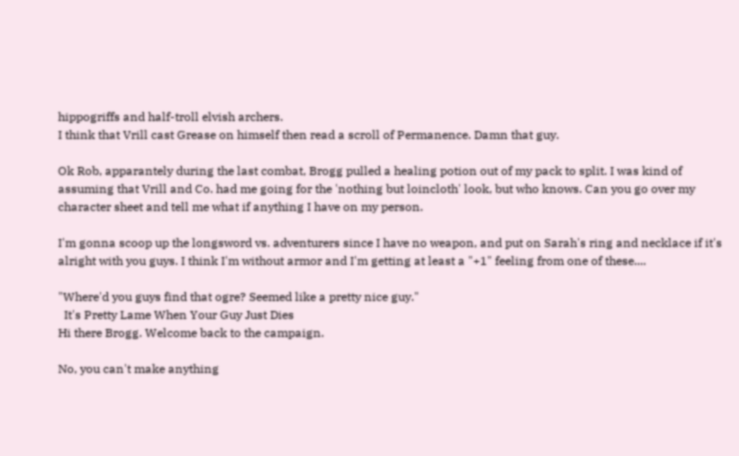hippogriffs and half-troll elvish archers.
I think that Vrill cast Grease on himself then read a scroll of Permanence. Damn that guy.

Ok Rob, apparantely during the last combat, Brogg pulled a healing potion out of my pack to split. I was kind of assuming that Vrill and Co. had me going for the 'nothing but loincloth' look, but who knows. Can you go over my character sheet and tell me what if anything I have on my person.

I'm gonna scoop up the longsword vs. adventurers since I have no weapon, and put on Sarah's ring and necklace if it's alright with you guys. I think I'm without armor and I'm getting at least a "+1" feeling from one of these....

"Where'd you guys find that ogre? Seemed like a pretty nice guy."
  It's Pretty Lame When Your Guy Just Dies
Hi there Brogg. Welcome back to the campaign.

No, you can't make anything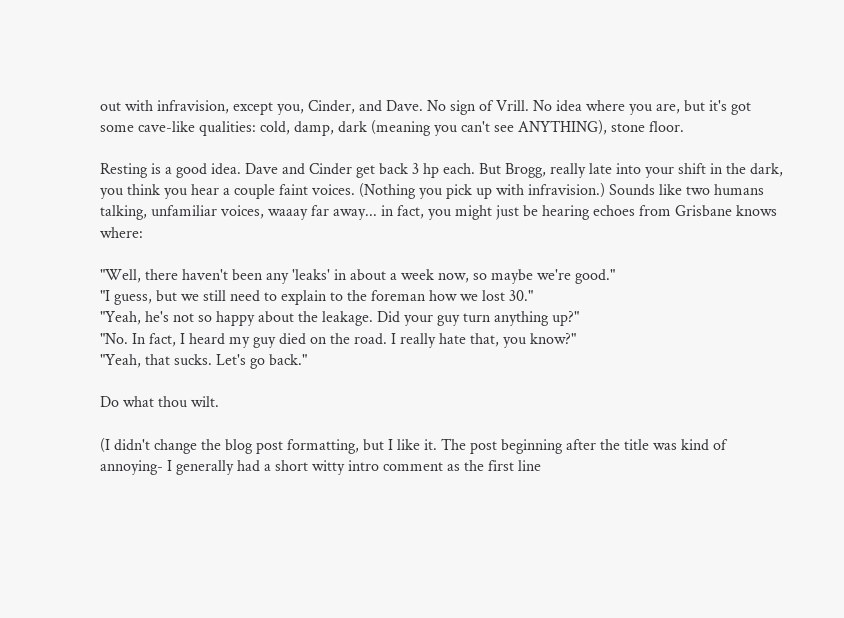out with infravision, except you, Cinder, and Dave. No sign of Vrill. No idea where you are, but it's got some cave-like qualities: cold, damp, dark (meaning you can't see ANYTHING), stone floor.

Resting is a good idea. Dave and Cinder get back 3 hp each. But Brogg, really late into your shift in the dark, you think you hear a couple faint voices. (Nothing you pick up with infravision.) Sounds like two humans talking, unfamiliar voices, waaay far away... in fact, you might just be hearing echoes from Grisbane knows where:

"Well, there haven't been any 'leaks' in about a week now, so maybe we're good."
"I guess, but we still need to explain to the foreman how we lost 30."
"Yeah, he's not so happy about the leakage. Did your guy turn anything up?"
"No. In fact, I heard my guy died on the road. I really hate that, you know?"
"Yeah, that sucks. Let's go back."

Do what thou wilt.

(I didn't change the blog post formatting, but I like it. The post beginning after the title was kind of annoying- I generally had a short witty intro comment as the first line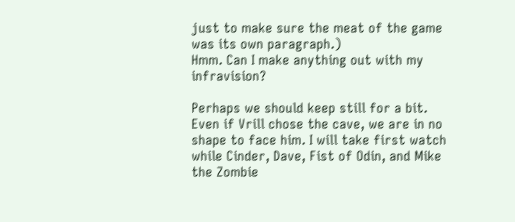just to make sure the meat of the game was its own paragraph.)
Hmm. Can I make anything out with my infravision?

Perhaps we should keep still for a bit. Even if Vrill chose the cave, we are in no shape to face him. I will take first watch while Cinder, Dave, Fist of Odin, and Mike the Zombie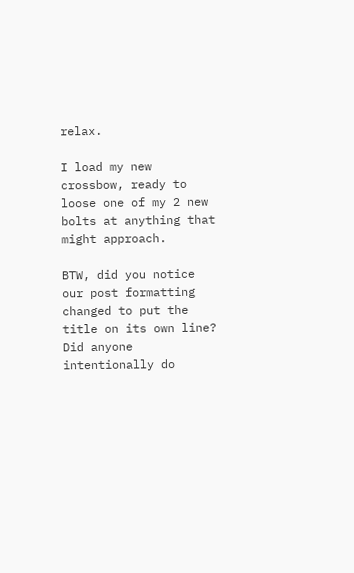relax.

I load my new crossbow, ready to loose one of my 2 new bolts at anything that might approach.

BTW, did you notice our post formatting changed to put the title on its own line? Did anyone intentionally do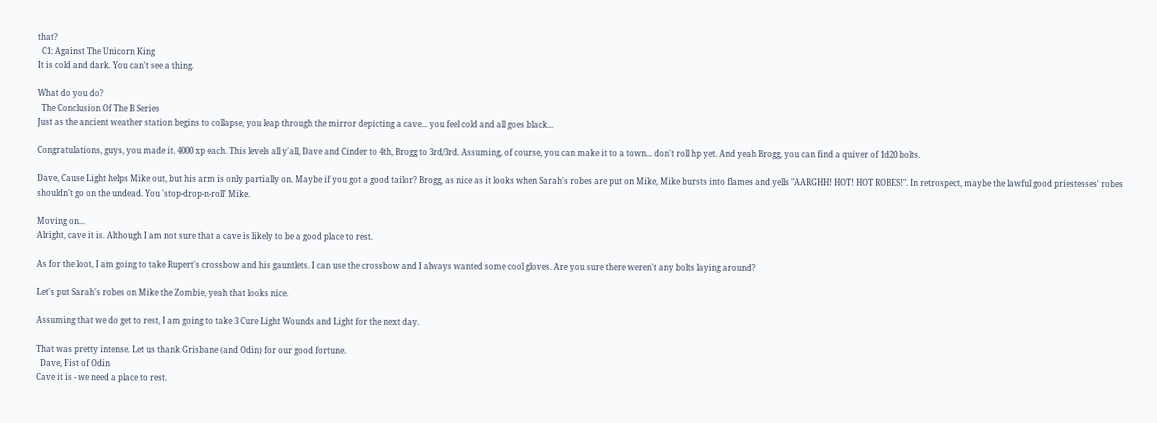that?
  C1: Against The Unicorn King
It is cold and dark. You can't see a thing.

What do you do?
  The Conclusion Of The B Series
Just as the ancient weather station begins to collapse, you leap through the mirror depicting a cave... you feel cold and all goes black...

Congratulations, guys, you made it. 4000 xp each. This levels all y'all, Dave and Cinder to 4th, Brogg to 3rd/3rd. Assuming, of course, you can make it to a town... don't roll hp yet. And yeah Brogg, you can find a quiver of 1d20 bolts.

Dave, Cause Light helps Mike out, but his arm is only partially on. Maybe if you got a good tailor? Brogg, as nice as it looks when Sarah's robes are put on Mike, Mike bursts into flames and yells "AARGHH! HOT! HOT ROBES!". In retrospect, maybe the lawful good priestesses' robes shouldn't go on the undead. You 'stop-drop-n-roll' Mike.

Moving on...
Alright, cave it is. Although I am not sure that a cave is likely to be a good place to rest.

As for the loot, I am going to take Rupert's crossbow and his gauntlets. I can use the crossbow and I always wanted some cool gloves. Are you sure there weren't any bolts laying around?

Let's put Sarah's robes on Mike the Zombie, yeah that looks nice.

Assuming that we do get to rest, I am going to take 3 Cure Light Wounds and Light for the next day.

That was pretty intense. Let us thank Grisbane (and Odin) for our good fortune.
  Dave, Fist of Odin
Cave it is - we need a place to rest.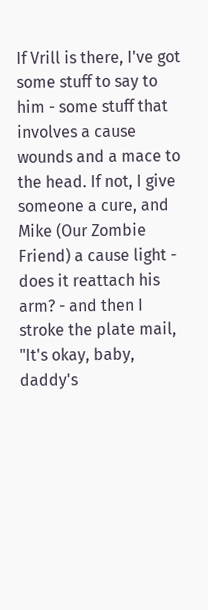If Vrill is there, I've got some stuff to say to him - some stuff that involves a cause wounds and a mace to the head. If not, I give someone a cure, and Mike (Our Zombie Friend) a cause light - does it reattach his arm? - and then I stroke the plate mail, "It's okay, baby, daddy's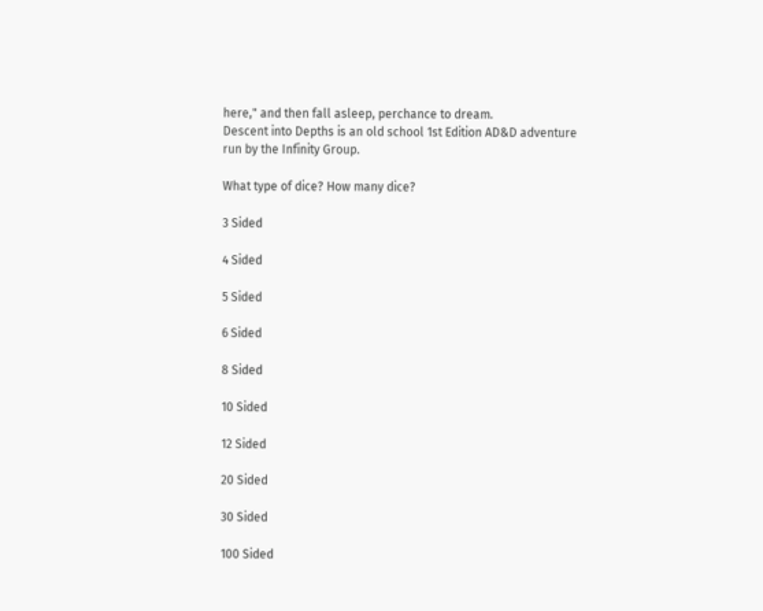here," and then fall asleep, perchance to dream.
Descent into Depths is an old school 1st Edition AD&D adventure run by the Infinity Group.

What type of dice? How many dice?

3 Sided

4 Sided

5 Sided

6 Sided

8 Sided

10 Sided

12 Sided

20 Sided

30 Sided

100 Sided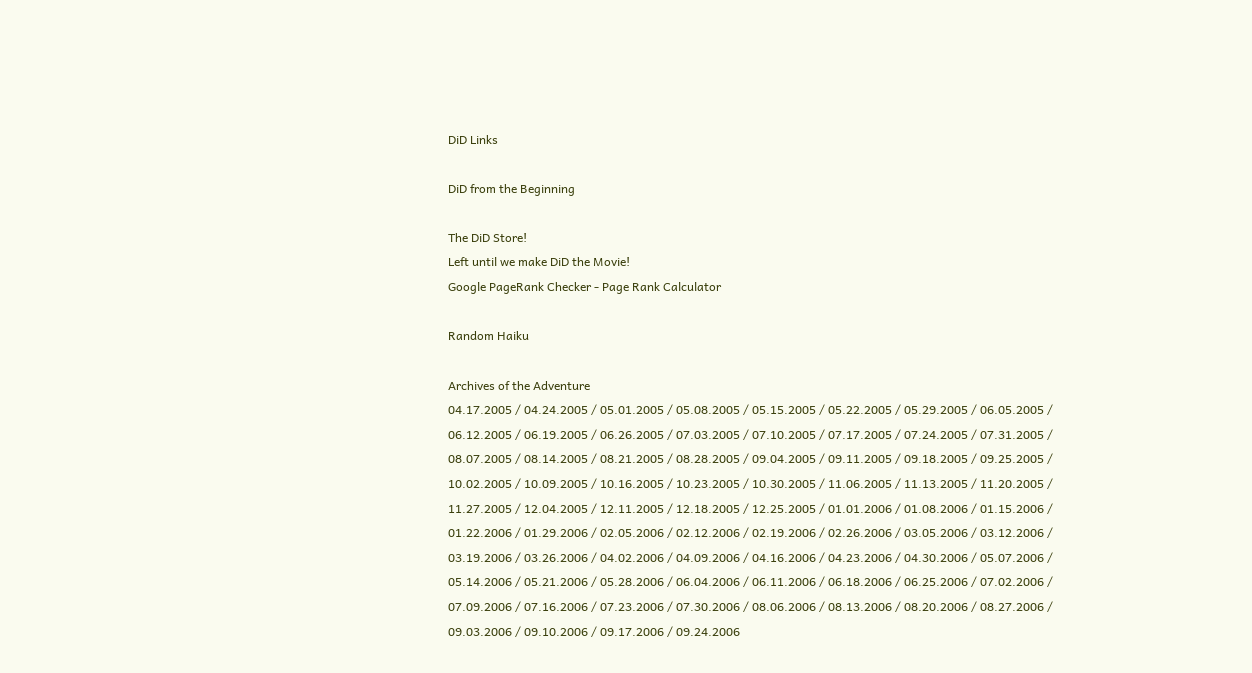DiD Links

DiD from the Beginning

The DiD Store!
Left until we make DiD the Movie!
Google PageRank Checker - Page Rank Calculator

Random Haiku

Archives of the Adventure
04.17.2005 / 04.24.2005 / 05.01.2005 / 05.08.2005 / 05.15.2005 / 05.22.2005 / 05.29.2005 / 06.05.2005 / 06.12.2005 / 06.19.2005 / 06.26.2005 / 07.03.2005 / 07.10.2005 / 07.17.2005 / 07.24.2005 / 07.31.2005 / 08.07.2005 / 08.14.2005 / 08.21.2005 / 08.28.2005 / 09.04.2005 / 09.11.2005 / 09.18.2005 / 09.25.2005 / 10.02.2005 / 10.09.2005 / 10.16.2005 / 10.23.2005 / 10.30.2005 / 11.06.2005 / 11.13.2005 / 11.20.2005 / 11.27.2005 / 12.04.2005 / 12.11.2005 / 12.18.2005 / 12.25.2005 / 01.01.2006 / 01.08.2006 / 01.15.2006 / 01.22.2006 / 01.29.2006 / 02.05.2006 / 02.12.2006 / 02.19.2006 / 02.26.2006 / 03.05.2006 / 03.12.2006 / 03.19.2006 / 03.26.2006 / 04.02.2006 / 04.09.2006 / 04.16.2006 / 04.23.2006 / 04.30.2006 / 05.07.2006 / 05.14.2006 / 05.21.2006 / 05.28.2006 / 06.04.2006 / 06.11.2006 / 06.18.2006 / 06.25.2006 / 07.02.2006 / 07.09.2006 / 07.16.2006 / 07.23.2006 / 07.30.2006 / 08.06.2006 / 08.13.2006 / 08.20.2006 / 08.27.2006 / 09.03.2006 / 09.10.2006 / 09.17.2006 / 09.24.2006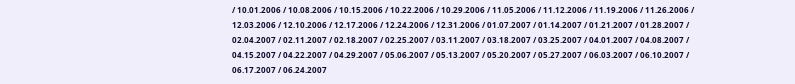/ 10.01.2006 / 10.08.2006 / 10.15.2006 / 10.22.2006 / 10.29.2006 / 11.05.2006 / 11.12.2006 / 11.19.2006 / 11.26.2006 / 12.03.2006 / 12.10.2006 / 12.17.2006 / 12.24.2006 / 12.31.2006 / 01.07.2007 / 01.14.2007 / 01.21.2007 / 01.28.2007 / 02.04.2007 / 02.11.2007 / 02.18.2007 / 02.25.2007 / 03.11.2007 / 03.18.2007 / 03.25.2007 / 04.01.2007 / 04.08.2007 / 04.15.2007 / 04.22.2007 / 04.29.2007 / 05.06.2007 / 05.13.2007 / 05.20.2007 / 05.27.2007 / 06.03.2007 / 06.10.2007 / 06.17.2007 / 06.24.2007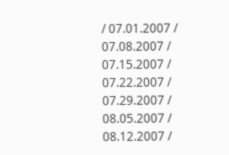/ 07.01.2007 / 07.08.2007 / 07.15.2007 / 07.22.2007 / 07.29.2007 / 08.05.2007 / 08.12.2007 /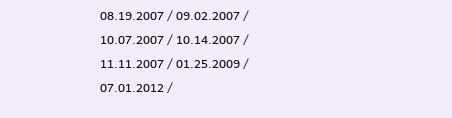08.19.2007 / 09.02.2007 / 10.07.2007 / 10.14.2007 / 11.11.2007 / 01.25.2009 / 07.01.2012 /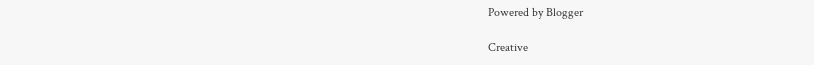Powered by Blogger

Creative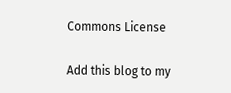Commons License

Add this blog to my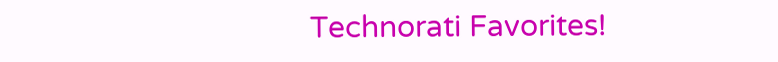Technorati Favorites!